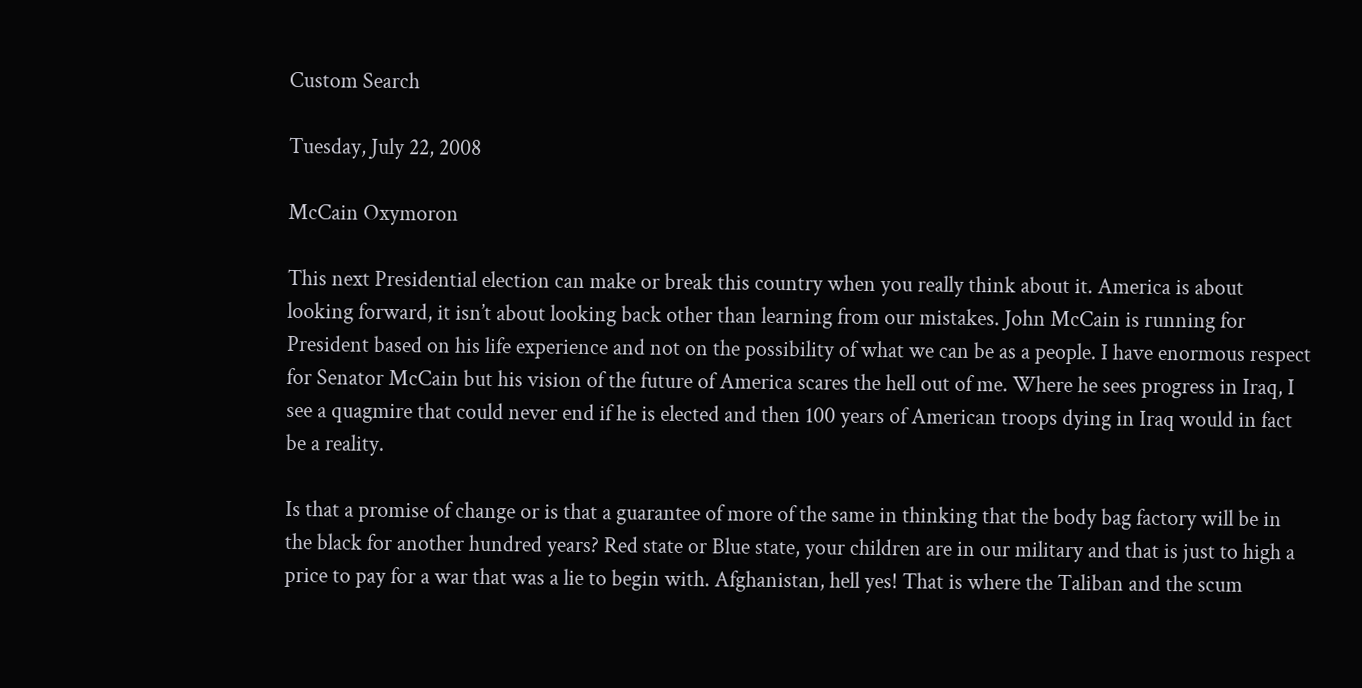Custom Search

Tuesday, July 22, 2008

McCain Oxymoron

This next Presidential election can make or break this country when you really think about it. America is about looking forward, it isn’t about looking back other than learning from our mistakes. John McCain is running for President based on his life experience and not on the possibility of what we can be as a people. I have enormous respect for Senator McCain but his vision of the future of America scares the hell out of me. Where he sees progress in Iraq, I see a quagmire that could never end if he is elected and then 100 years of American troops dying in Iraq would in fact be a reality.

Is that a promise of change or is that a guarantee of more of the same in thinking that the body bag factory will be in the black for another hundred years? Red state or Blue state, your children are in our military and that is just to high a price to pay for a war that was a lie to begin with. Afghanistan, hell yes! That is where the Taliban and the scum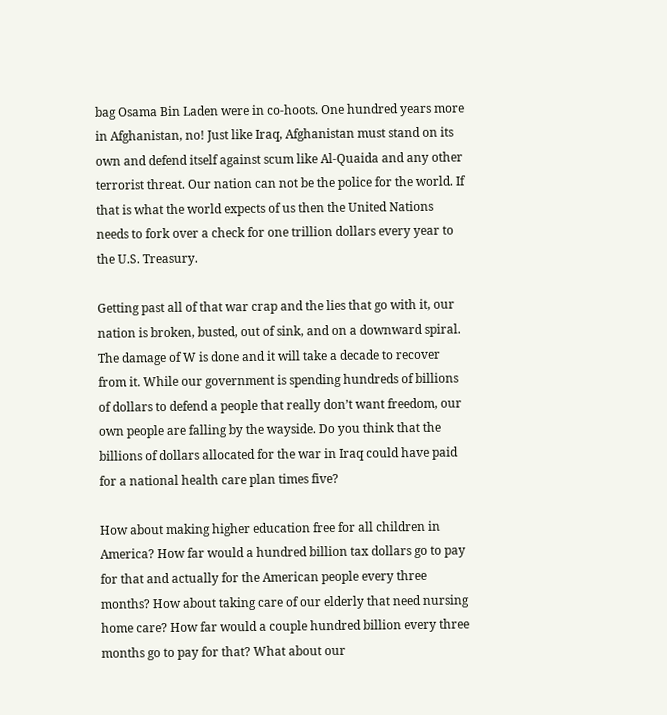bag Osama Bin Laden were in co-hoots. One hundred years more in Afghanistan, no! Just like Iraq, Afghanistan must stand on its own and defend itself against scum like Al-Quaida and any other terrorist threat. Our nation can not be the police for the world. If that is what the world expects of us then the United Nations needs to fork over a check for one trillion dollars every year to the U.S. Treasury.

Getting past all of that war crap and the lies that go with it, our nation is broken, busted, out of sink, and on a downward spiral. The damage of W is done and it will take a decade to recover from it. While our government is spending hundreds of billions of dollars to defend a people that really don’t want freedom, our own people are falling by the wayside. Do you think that the billions of dollars allocated for the war in Iraq could have paid for a national health care plan times five?

How about making higher education free for all children in America? How far would a hundred billion tax dollars go to pay for that and actually for the American people every three months? How about taking care of our elderly that need nursing home care? How far would a couple hundred billion every three months go to pay for that? What about our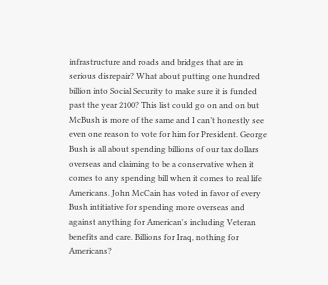infrastructure and roads and bridges that are in serious disrepair? What about putting one hundred billion into Social Security to make sure it is funded past the year 2100? This list could go on and on but McBush is more of the same and I can’t honestly see even one reason to vote for him for President. George Bush is all about spending billions of our tax dollars overseas and claiming to be a conservative when it comes to any spending bill when it comes to real life Americans. John McCain has voted in favor of every Bush intitiative for spending more overseas and against anything for American's including Veteran benefits and care. Billions for Iraq, nothing for Americans?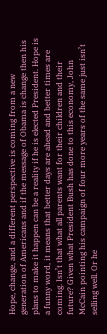Hope, change, and a different perspective is coming from a new generation of Americans and if the message of Obama is change then his plans to make it happen can be a reality if he is elected President. Hope is a funny word, it means that better days are ahead and better times are coming. Isn’t that what all parents want for their children and their future? Given what President Bush has done to this economy, John McCain pointing his campaign of four more years of the same just isn’t selling well. Or he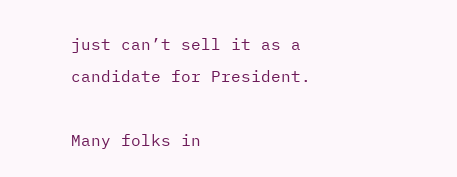just can’t sell it as a candidate for President.

Many folks in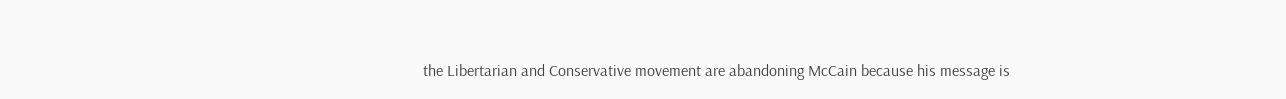the Libertarian and Conservative movement are abandoning McCain because his message is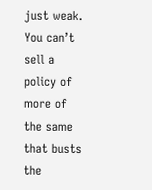just weak. You can’t sell a policy of more of the same that busts the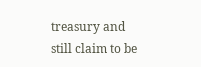treasury and still claim to be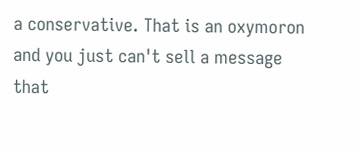a conservative. That is an oxymoron and you just can't sell a message that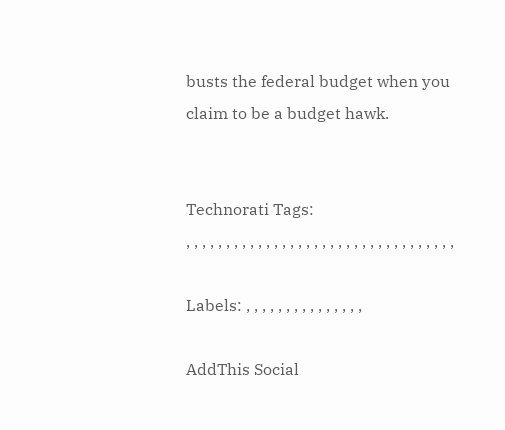busts the federal budget when you claim to be a budget hawk.


Technorati Tags:
, , , , , , , , , , , , , , , , , , , , , , , , , , , , , , , , , ,

Labels: , , , , , , , , , , , , , , ,

AddThis Social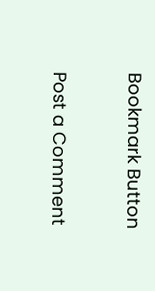Bookmark Button


Post a Comment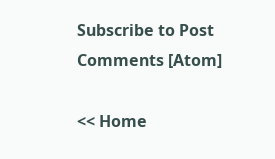Subscribe to Post Comments [Atom]

<< Home